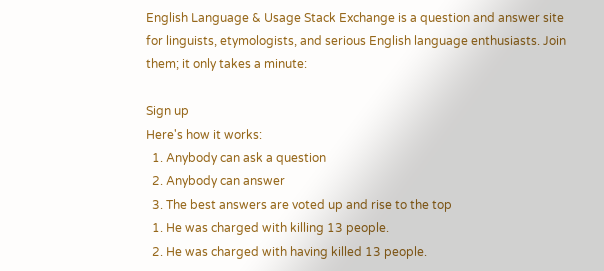English Language & Usage Stack Exchange is a question and answer site for linguists, etymologists, and serious English language enthusiasts. Join them; it only takes a minute:

Sign up
Here's how it works:
  1. Anybody can ask a question
  2. Anybody can answer
  3. The best answers are voted up and rise to the top
  1. He was charged with killing 13 people.
  2. He was charged with having killed 13 people.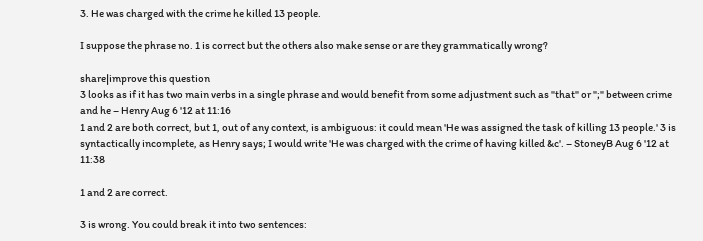3. He was charged with the crime he killed 13 people.

I suppose the phrase no. 1 is correct but the others also make sense or are they grammatically wrong?

share|improve this question
3 looks as if it has two main verbs in a single phrase and would benefit from some adjustment such as "that" or ";" between crime and he – Henry Aug 6 '12 at 11:16
1 and 2 are both correct, but 1, out of any context, is ambiguous: it could mean 'He was assigned the task of killing 13 people.' 3 is syntactically incomplete, as Henry says; I would write 'He was charged with the crime of having killed &c'. – StoneyB Aug 6 '12 at 11:38

1 and 2 are correct.

3 is wrong. You could break it into two sentences: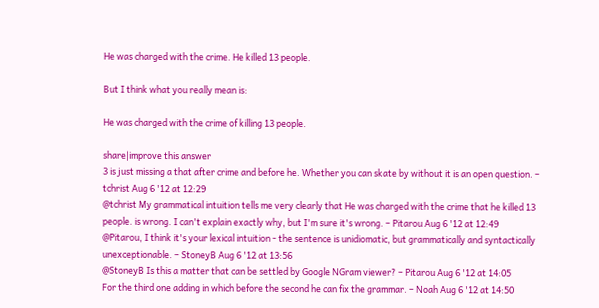He was charged with the crime. He killed 13 people.

But I think what you really mean is:

He was charged with the crime of killing 13 people.

share|improve this answer
3 is just missing a that after crime and before he. Whether you can skate by without it is an open question. – tchrist Aug 6 '12 at 12:29
@tchrist My grammatical intuition tells me very clearly that He was charged with the crime that he killed 13 people. is wrong. I can't explain exactly why, but I'm sure it's wrong. – Pitarou Aug 6 '12 at 12:49
@Pitarou, I think it's your lexical intuition - the sentence is unidiomatic, but grammatically and syntactically unexceptionable. – StoneyB Aug 6 '12 at 13:56
@StoneyB Is this a matter that can be settled by Google NGram viewer? – Pitarou Aug 6 '12 at 14:05
For the third one adding in which before the second he can fix the grammar. – Noah Aug 6 '12 at 14:50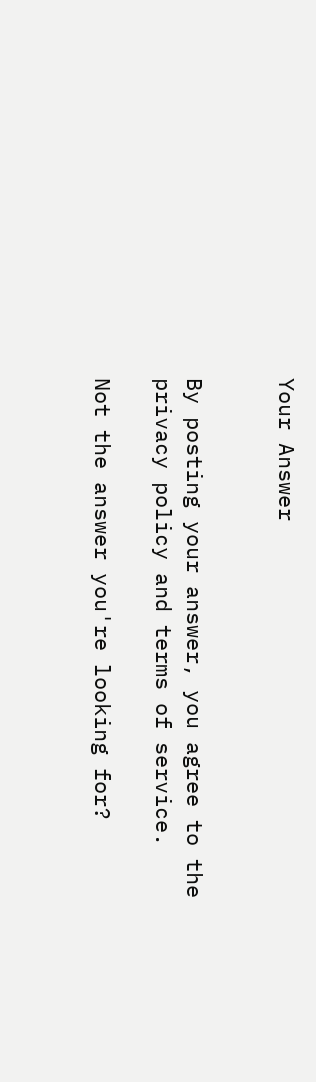Your Answer


By posting your answer, you agree to the privacy policy and terms of service.

Not the answer you're looking for?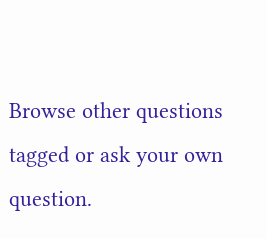Browse other questions tagged or ask your own question.